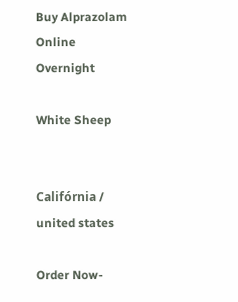Buy Alprazolam Online Overnight

White Sheep


Califórnia / united states

Order Now-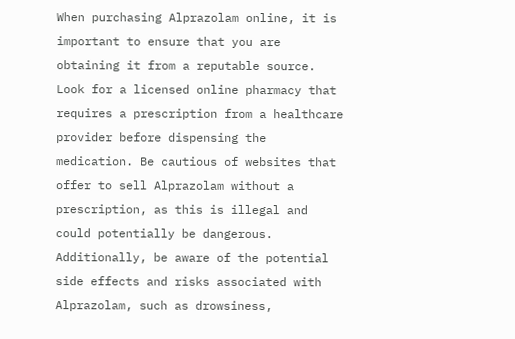When purchasing Alprazolam online, it is important to ensure that you are obtaining it from a reputable source. Look for a licensed online pharmacy that requires a prescription from a healthcare provider before dispensing the medication. Be cautious of websites that offer to sell Alprazolam without a prescription, as this is illegal and could potentially be dangerous. Additionally, be aware of the potential side effects and risks associated with Alprazolam, such as drowsiness,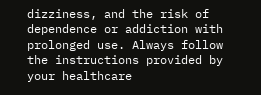dizziness, and the risk of dependence or addiction with prolonged use. Always follow the instructions provided by your healthcare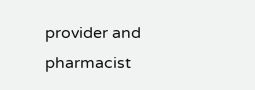provider and pharmacist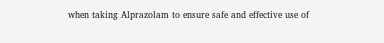when taking Alprazolam to ensure safe and effective use of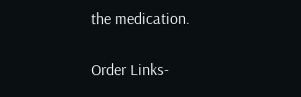the medication.

Order Links-